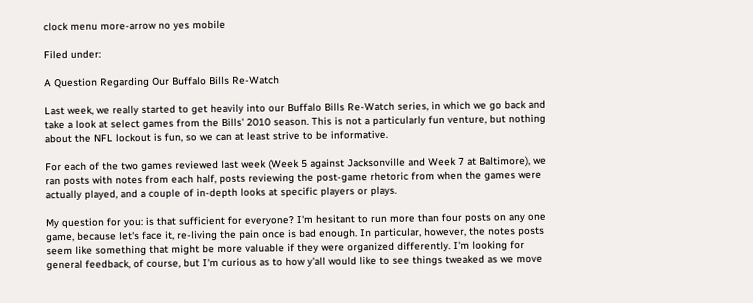clock menu more-arrow no yes mobile

Filed under:

A Question Regarding Our Buffalo Bills Re-Watch

Last week, we really started to get heavily into our Buffalo Bills Re-Watch series, in which we go back and take a look at select games from the Bills' 2010 season. This is not a particularly fun venture, but nothing about the NFL lockout is fun, so we can at least strive to be informative.

For each of the two games reviewed last week (Week 5 against Jacksonville and Week 7 at Baltimore), we ran posts with notes from each half, posts reviewing the post-game rhetoric from when the games were actually played, and a couple of in-depth looks at specific players or plays.

My question for you: is that sufficient for everyone? I'm hesitant to run more than four posts on any one game, because let's face it, re-living the pain once is bad enough. In particular, however, the notes posts seem like something that might be more valuable if they were organized differently. I'm looking for general feedback, of course, but I'm curious as to how y'all would like to see things tweaked as we move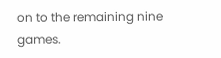on to the remaining nine games.